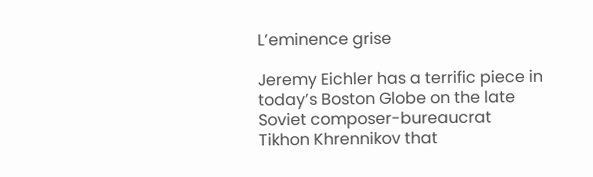L’eminence grise

Jeremy Eichler has a terrific piece in today’s Boston Globe on the late Soviet composer-bureaucrat Tikhon Khrennikov that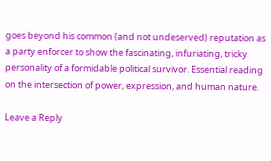goes beyond his common (and not undeserved) reputation as a party enforcer to show the fascinating, infuriating, tricky personality of a formidable political survivor. Essential reading on the intersection of power, expression, and human nature.

Leave a Reply